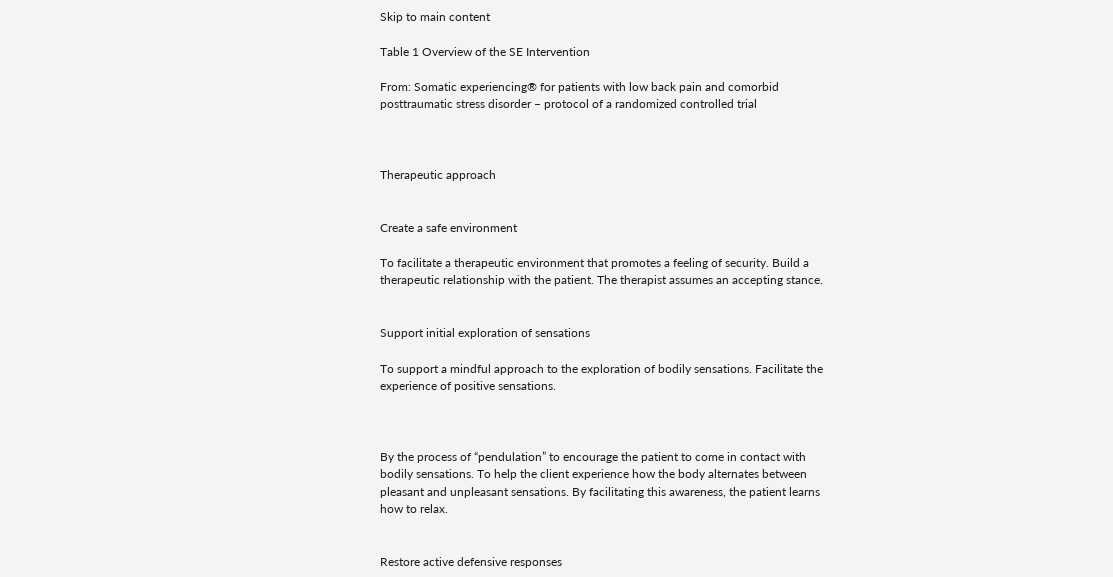Skip to main content

Table 1 Overview of the SE Intervention

From: Somatic experiencing® for patients with low back pain and comorbid posttraumatic stress disorder – protocol of a randomized controlled trial



Therapeutic approach


Create a safe environment

To facilitate a therapeutic environment that promotes a feeling of security. Build a therapeutic relationship with the patient. The therapist assumes an accepting stance.


Support initial exploration of sensations

To support a mindful approach to the exploration of bodily sensations. Facilitate the experience of positive sensations.



By the process of “pendulation” to encourage the patient to come in contact with bodily sensations. To help the client experience how the body alternates between pleasant and unpleasant sensations. By facilitating this awareness, the patient learns how to relax.


Restore active defensive responses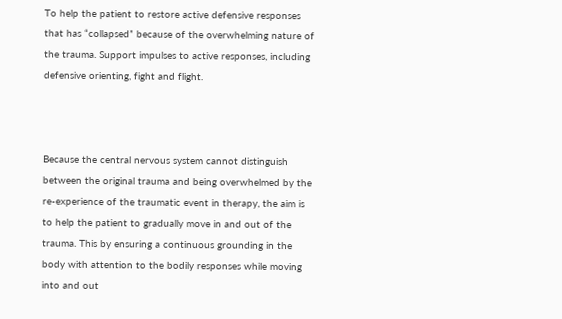To help the patient to restore active defensive responses that has “collapsed” because of the overwhelming nature of the trauma. Support impulses to active responses, including defensive orienting, fight and flight.



Because the central nervous system cannot distinguish between the original trauma and being overwhelmed by the re-experience of the traumatic event in therapy, the aim is to help the patient to gradually move in and out of the trauma. This by ensuring a continuous grounding in the body with attention to the bodily responses while moving into and out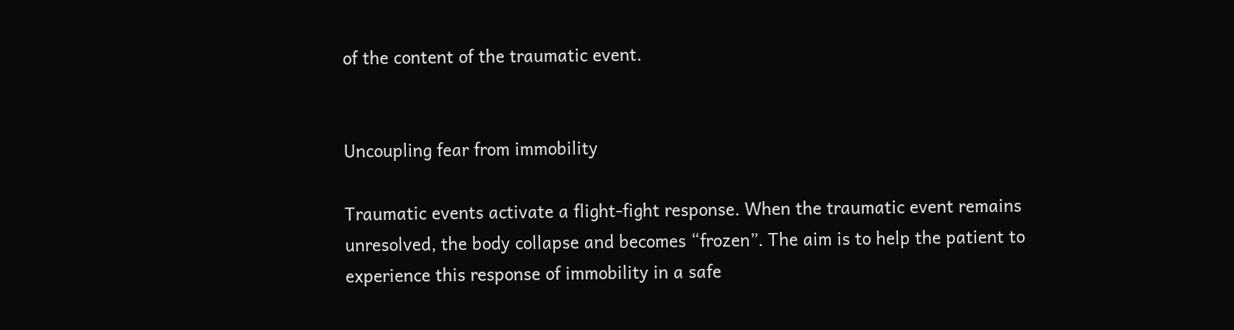of the content of the traumatic event.


Uncoupling fear from immobility

Traumatic events activate a flight-fight response. When the traumatic event remains unresolved, the body collapse and becomes “frozen”. The aim is to help the patient to experience this response of immobility in a safe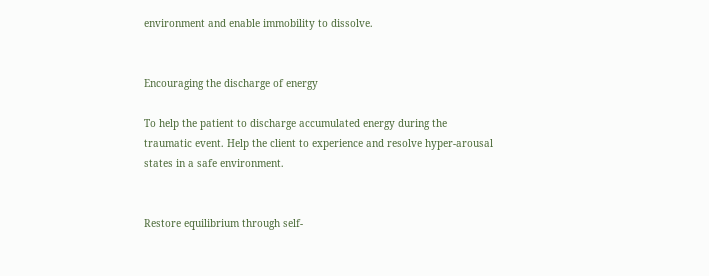environment and enable immobility to dissolve.


Encouraging the discharge of energy

To help the patient to discharge accumulated energy during the traumatic event. Help the client to experience and resolve hyper-arousal states in a safe environment.


Restore equilibrium through self-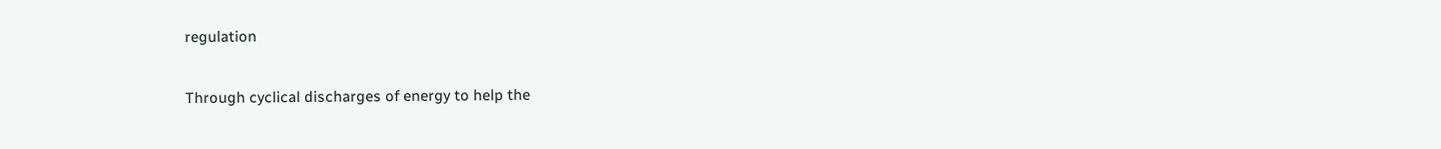regulation

Through cyclical discharges of energy to help the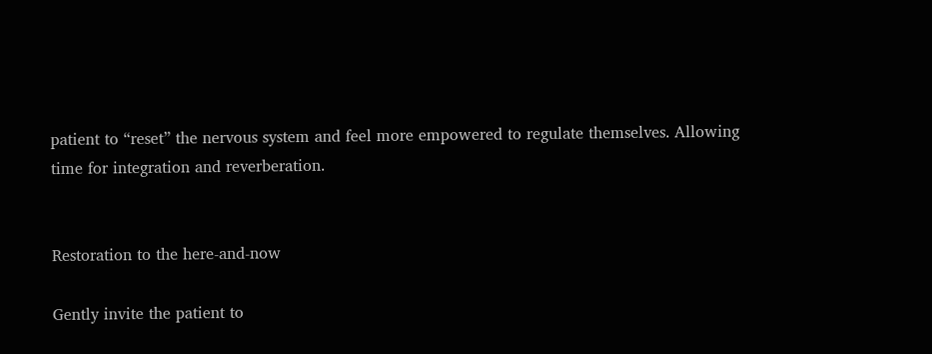patient to “reset” the nervous system and feel more empowered to regulate themselves. Allowing time for integration and reverberation.


Restoration to the here-and-now

Gently invite the patient to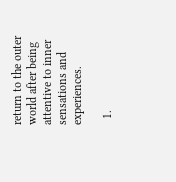return to the outer world after being attentive to inner sensations and experiences.

  1.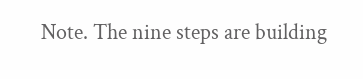Note. The nine steps are building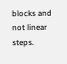blocks and not linear steps.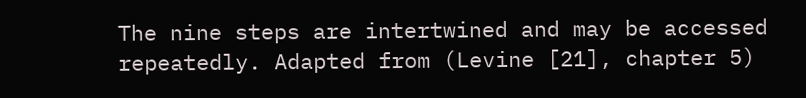The nine steps are intertwined and may be accessed repeatedly. Adapted from (Levine [21], chapter 5)